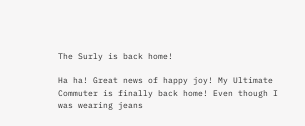The Surly is back home!

Ha ha! Great news of happy joy! My Ultimate Commuter is finally back home! Even though I was wearing jeans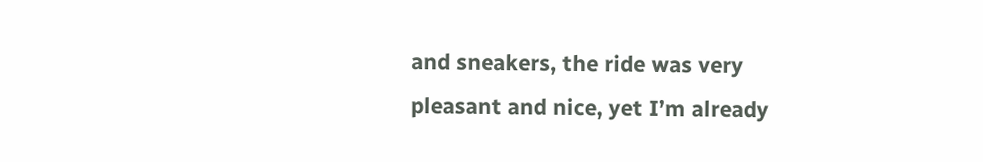and sneakers, the ride was very pleasant and nice, yet I’m already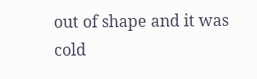out of shape and it was cold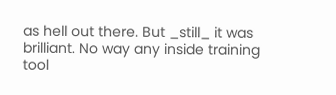as hell out there. But _still_ it was brilliant. No way any inside training tool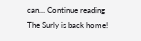can… Continue reading The Surly is back home!